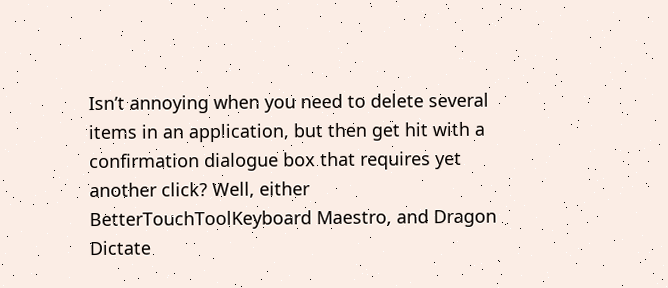Isn’t annoying when you need to delete several items in an application, but then get hit with a confirmation dialogue box that requires yet another click? Well, either BetterTouchToolKeyboard Maestro, and Dragon Dictate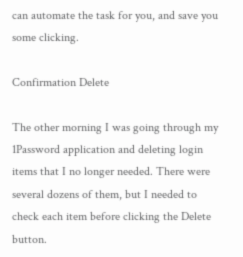can automate the task for you, and save you some clicking.

Confirmation Delete

The other morning I was going through my 1Password application and deleting login items that I no longer needed. There were several dozens of them, but I needed to check each item before clicking the Delete button.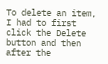To delete an item, I had to first click the Delete button and then after the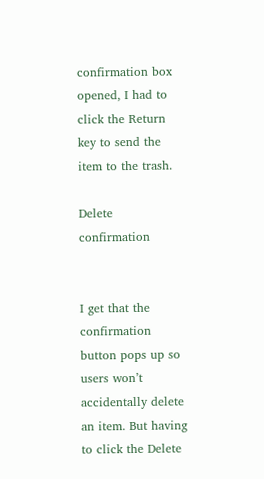confirmation box opened, I had to click the Return key to send the item to the trash.

Delete confirmation


I get that the confirmation button pops up so users won’t accidentally delete an item. But having to click the Delete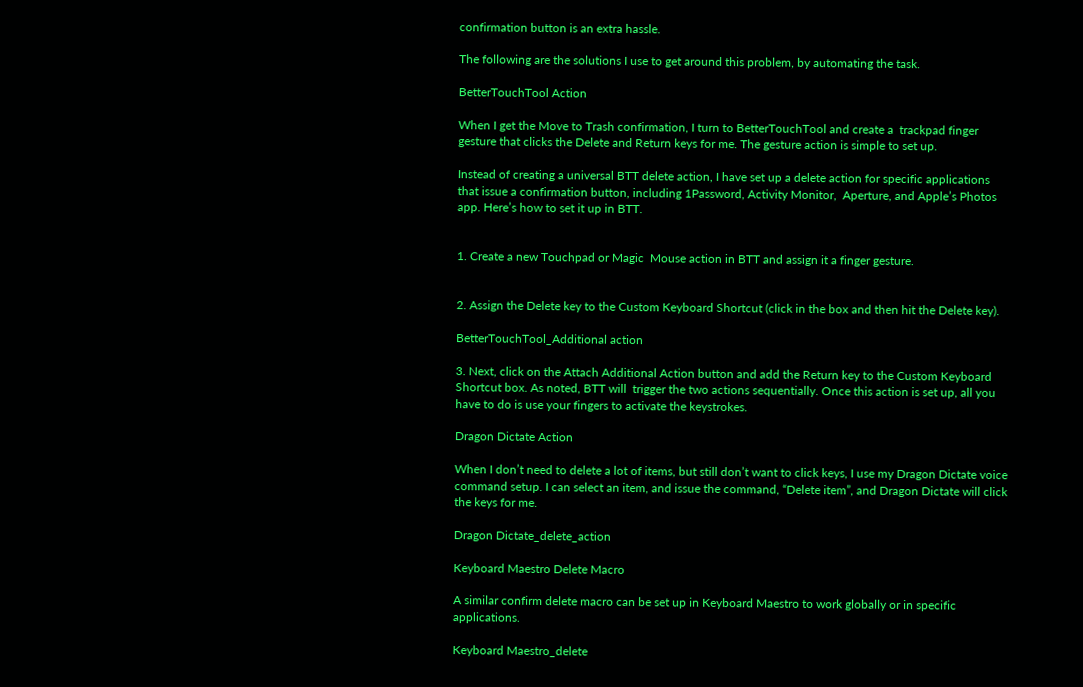confirmation button is an extra hassle.

The following are the solutions I use to get around this problem, by automating the task.

BetterTouchTool Action

When I get the Move to Trash confirmation, I turn to BetterTouchTool and create a  trackpad finger gesture that clicks the Delete and Return keys for me. The gesture action is simple to set up.

Instead of creating a universal BTT delete action, I have set up a delete action for specific applications that issue a confirmation button, including 1Password, Activity Monitor,  Aperture, and Apple’s Photos app. Here’s how to set it up in BTT.


1. Create a new Touchpad or Magic  Mouse action in BTT and assign it a finger gesture.


2. Assign the Delete key to the Custom Keyboard Shortcut (click in the box and then hit the Delete key).

BetterTouchTool_Additional action

3. Next, click on the Attach Additional Action button and add the Return key to the Custom Keyboard Shortcut box. As noted, BTT will  trigger the two actions sequentially. Once this action is set up, all you have to do is use your fingers to activate the keystrokes.

Dragon Dictate Action

When I don’t need to delete a lot of items, but still don’t want to click keys, I use my Dragon Dictate voice command setup. I can select an item, and issue the command, “Delete item”, and Dragon Dictate will click the keys for me.

Dragon Dictate_delete_action

Keyboard Maestro Delete Macro

A similar confirm delete macro can be set up in Keyboard Maestro to work globally or in specific applications.

Keyboard Maestro_delete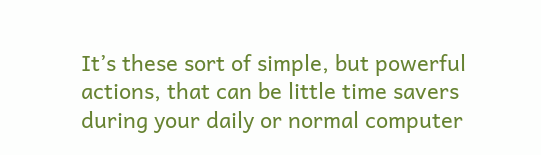It’s these sort of simple, but powerful actions, that can be little time savers during your daily or normal computer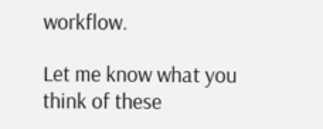workflow.

Let me know what you think of these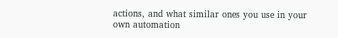actions, and what similar ones you use in your own automation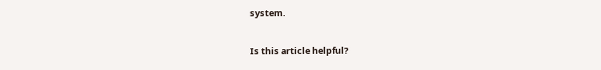system.

Is this article helpful?